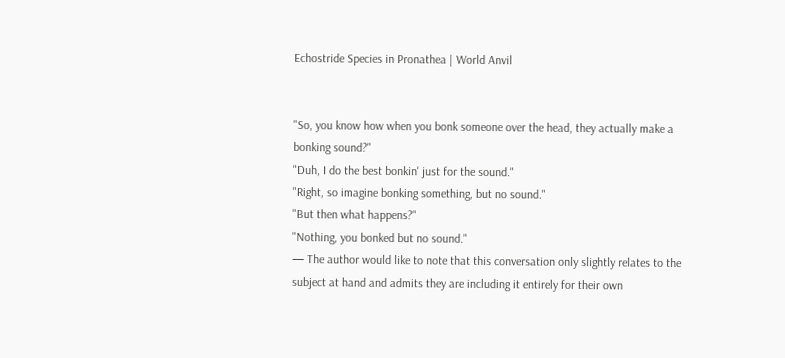Echostride Species in Pronathea | World Anvil


"So, you know how when you bonk someone over the head, they actually make a bonking sound?"
"Duh, I do the best bonkin' just for the sound."
"Right, so imagine bonking something, but no sound."
"But then what happens?"
"Nothing, you bonked but no sound."
— The author would like to note that this conversation only slightly relates to the subject at hand and admits they are including it entirely for their own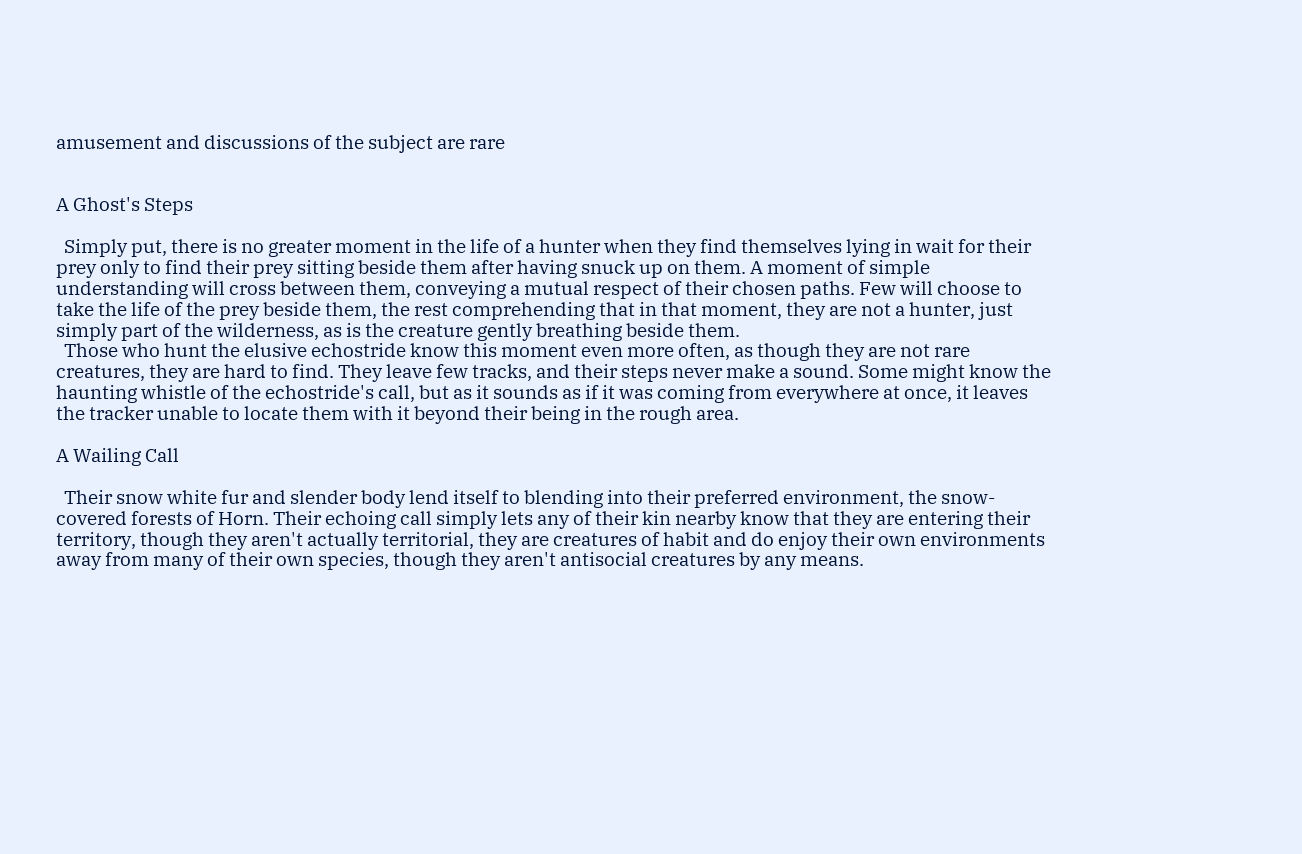amusement and discussions of the subject are rare


A Ghost's Steps

  Simply put, there is no greater moment in the life of a hunter when they find themselves lying in wait for their prey only to find their prey sitting beside them after having snuck up on them. A moment of simple understanding will cross between them, conveying a mutual respect of their chosen paths. Few will choose to take the life of the prey beside them, the rest comprehending that in that moment, they are not a hunter, just simply part of the wilderness, as is the creature gently breathing beside them.
  Those who hunt the elusive echostride know this moment even more often, as though they are not rare creatures, they are hard to find. They leave few tracks, and their steps never make a sound. Some might know the haunting whistle of the echostride's call, but as it sounds as if it was coming from everywhere at once, it leaves the tracker unable to locate them with it beyond their being in the rough area.

A Wailing Call

  Their snow white fur and slender body lend itself to blending into their preferred environment, the snow-covered forests of Horn. Their echoing call simply lets any of their kin nearby know that they are entering their territory, though they aren't actually territorial, they are creatures of habit and do enjoy their own environments away from many of their own species, though they aren't antisocial creatures by any means.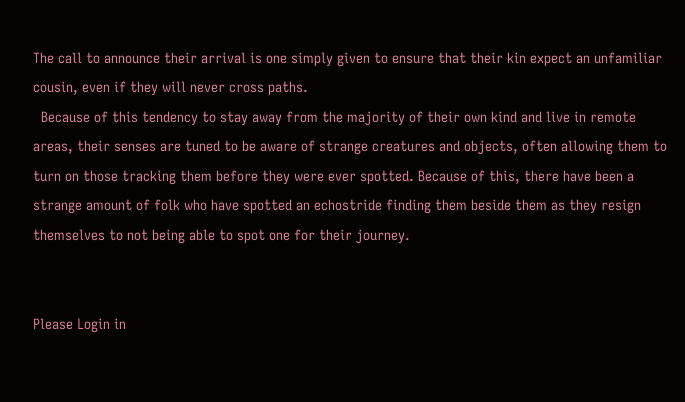The call to announce their arrival is one simply given to ensure that their kin expect an unfamiliar cousin, even if they will never cross paths.
  Because of this tendency to stay away from the majority of their own kind and live in remote areas, their senses are tuned to be aware of strange creatures and objects, often allowing them to turn on those tracking them before they were ever spotted. Because of this, there have been a strange amount of folk who have spotted an echostride finding them beside them as they resign themselves to not being able to spot one for their journey.


Please Login in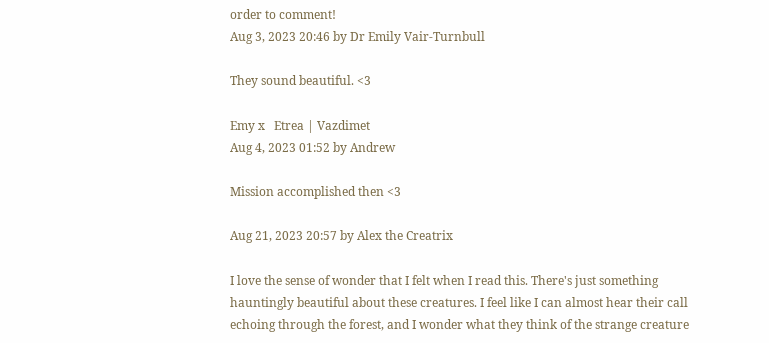order to comment!
Aug 3, 2023 20:46 by Dr Emily Vair-Turnbull

They sound beautiful. <3

Emy x   Etrea | Vazdimet
Aug 4, 2023 01:52 by Andrew

Mission accomplished then <3

Aug 21, 2023 20:57 by Alex the Creatrix

I love the sense of wonder that I felt when I read this. There's just something hauntingly beautiful about these creatures. I feel like I can almost hear their call echoing through the forest, and I wonder what they think of the strange creature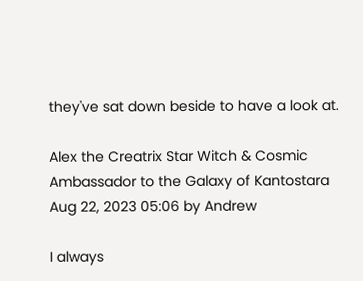they've sat down beside to have a look at.

Alex the Creatrix Star Witch & Cosmic Ambassador to the Galaxy of Kantostara
Aug 22, 2023 05:06 by Andrew

I always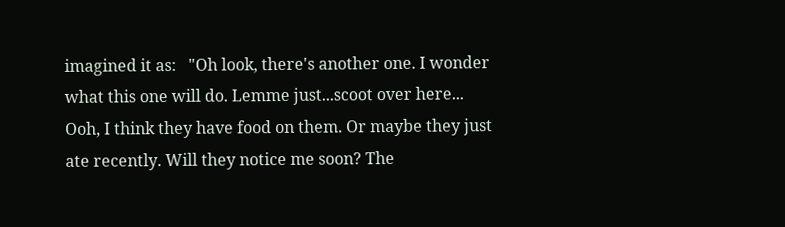imagined it as:   "Oh look, there's another one. I wonder what this one will do. Lemme just...scoot over here... Ooh, I think they have food on them. Or maybe they just ate recently. Will they notice me soon? The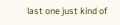last one just kind of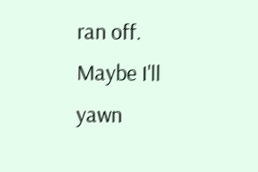ran off. Maybe I'll yawn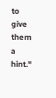to give them a hint."